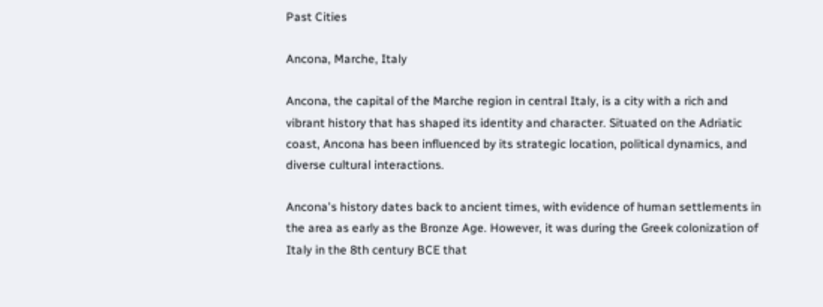Past Cities

Ancona, Marche, Italy

Ancona, the capital of the Marche region in central Italy, is a city with a rich and vibrant history that has shaped its identity and character. Situated on the Adriatic coast, Ancona has been influenced by its strategic location, political dynamics, and diverse cultural interactions.

Ancona's history dates back to ancient times, with evidence of human settlements in the area as early as the Bronze Age. However, it was during the Greek colonization of Italy in the 8th century BCE that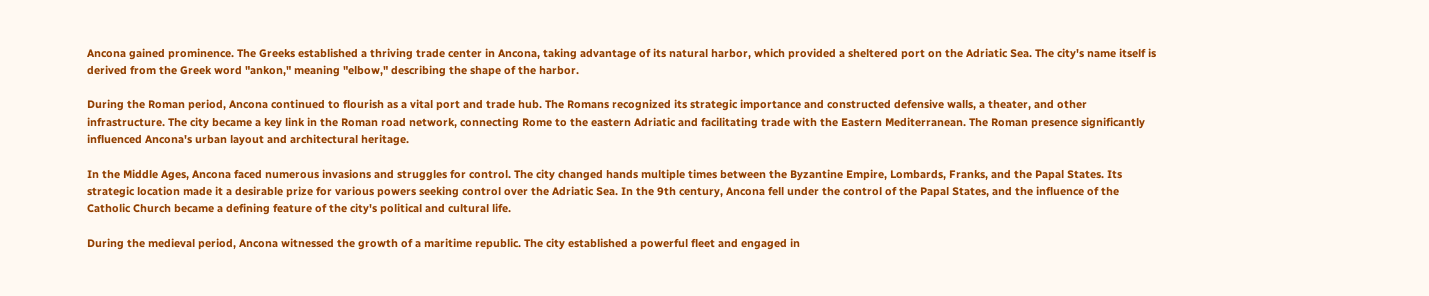Ancona gained prominence. The Greeks established a thriving trade center in Ancona, taking advantage of its natural harbor, which provided a sheltered port on the Adriatic Sea. The city's name itself is derived from the Greek word "ankon," meaning "elbow," describing the shape of the harbor.

During the Roman period, Ancona continued to flourish as a vital port and trade hub. The Romans recognized its strategic importance and constructed defensive walls, a theater, and other infrastructure. The city became a key link in the Roman road network, connecting Rome to the eastern Adriatic and facilitating trade with the Eastern Mediterranean. The Roman presence significantly influenced Ancona's urban layout and architectural heritage.

In the Middle Ages, Ancona faced numerous invasions and struggles for control. The city changed hands multiple times between the Byzantine Empire, Lombards, Franks, and the Papal States. Its strategic location made it a desirable prize for various powers seeking control over the Adriatic Sea. In the 9th century, Ancona fell under the control of the Papal States, and the influence of the Catholic Church became a defining feature of the city's political and cultural life.

During the medieval period, Ancona witnessed the growth of a maritime republic. The city established a powerful fleet and engaged in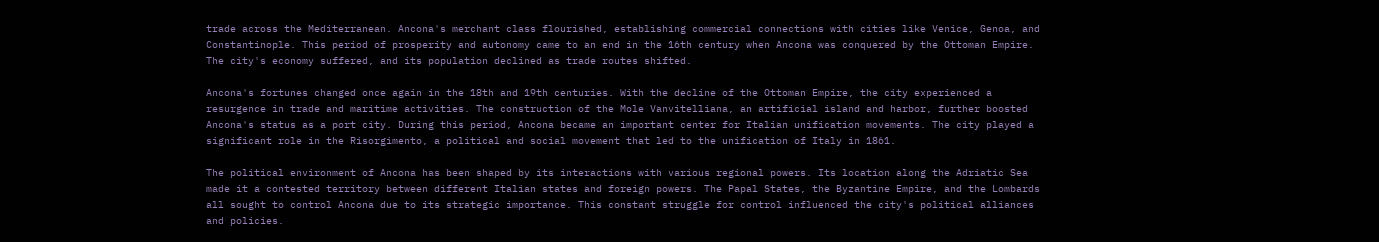trade across the Mediterranean. Ancona's merchant class flourished, establishing commercial connections with cities like Venice, Genoa, and Constantinople. This period of prosperity and autonomy came to an end in the 16th century when Ancona was conquered by the Ottoman Empire. The city's economy suffered, and its population declined as trade routes shifted.

Ancona's fortunes changed once again in the 18th and 19th centuries. With the decline of the Ottoman Empire, the city experienced a resurgence in trade and maritime activities. The construction of the Mole Vanvitelliana, an artificial island and harbor, further boosted Ancona's status as a port city. During this period, Ancona became an important center for Italian unification movements. The city played a significant role in the Risorgimento, a political and social movement that led to the unification of Italy in 1861.

The political environment of Ancona has been shaped by its interactions with various regional powers. Its location along the Adriatic Sea made it a contested territory between different Italian states and foreign powers. The Papal States, the Byzantine Empire, and the Lombards all sought to control Ancona due to its strategic importance. This constant struggle for control influenced the city's political alliances and policies.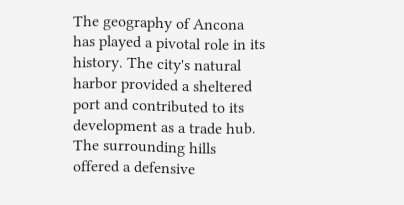The geography of Ancona has played a pivotal role in its history. The city's natural harbor provided a sheltered port and contributed to its development as a trade hub. The surrounding hills offered a defensive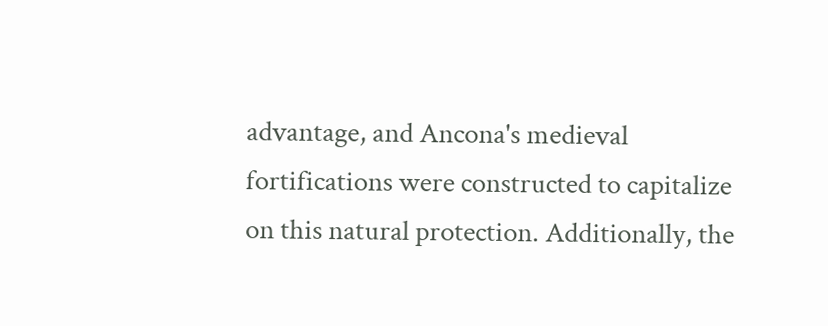advantage, and Ancona's medieval fortifications were constructed to capitalize on this natural protection. Additionally, the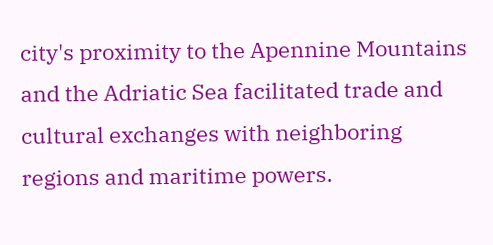city's proximity to the Apennine Mountains and the Adriatic Sea facilitated trade and cultural exchanges with neighboring regions and maritime powers.